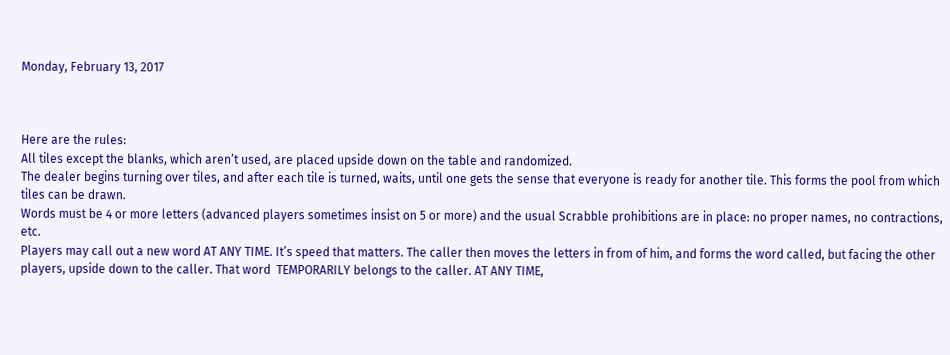Monday, February 13, 2017



Here are the rules:
All tiles except the blanks, which aren’t used, are placed upside down on the table and randomized.
The dealer begins turning over tiles, and after each tile is turned, waits, until one gets the sense that everyone is ready for another tile. This forms the pool from which tiles can be drawn.
Words must be 4 or more letters (advanced players sometimes insist on 5 or more) and the usual Scrabble prohibitions are in place: no proper names, no contractions, etc.
Players may call out a new word AT ANY TIME. It’s speed that matters. The caller then moves the letters in from of him, and forms the word called, but facing the other players, upside down to the caller. That word  TEMPORARILY belongs to the caller. AT ANY TIME,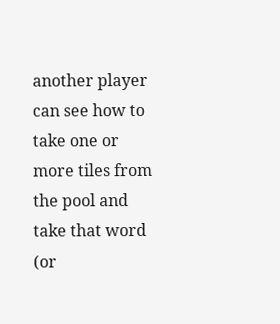another player can see how to take one or more tiles from the pool and take that word (or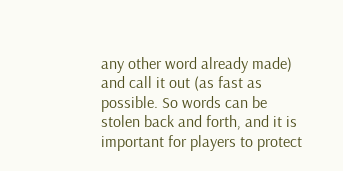any other word already made) and call it out (as fast as possible. So words can be stolen back and forth, and it is important for players to protect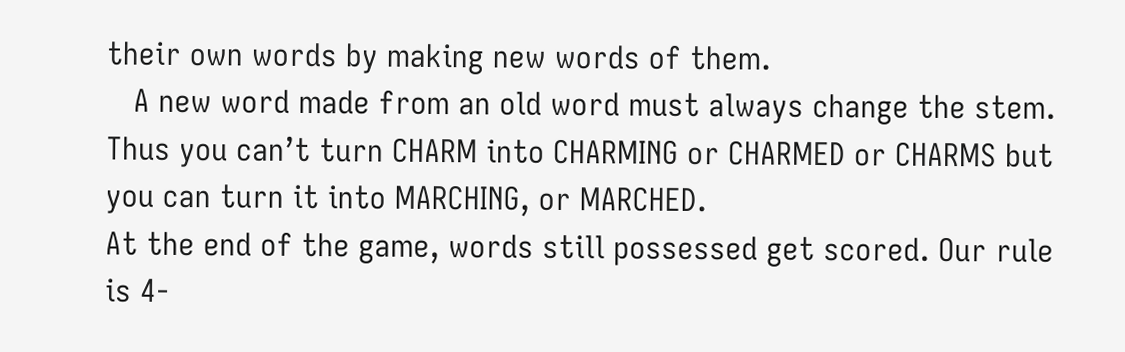their own words by making new words of them.
   A new word made from an old word must always change the stem. Thus you can’t turn CHARM into CHARMING or CHARMED or CHARMS but you can turn it into MARCHING, or MARCHED.
At the end of the game, words still possessed get scored. Our rule is 4-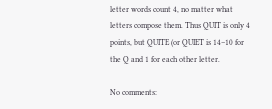letter words count 4, no matter what letters compose them. Thus QUIT is only 4 points, but QUITE (or QUIET is 14–10 for the Q and 1 for each other letter.

No comments: